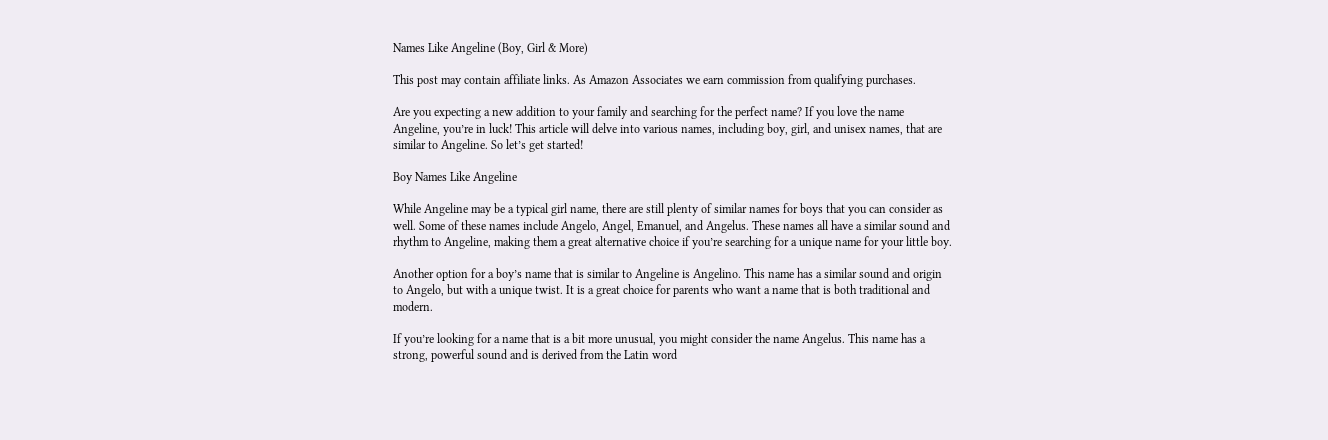Names Like Angeline (Boy, Girl & More)

This post may contain affiliate links. As Amazon Associates we earn commission from qualifying purchases.

Are you expecting a new addition to your family and searching for the perfect name? If you love the name Angeline, you’re in luck! This article will delve into various names, including boy, girl, and unisex names, that are similar to Angeline. So let’s get started!

Boy Names Like Angeline

While Angeline may be a typical girl name, there are still plenty of similar names for boys that you can consider as well. Some of these names include Angelo, Angel, Emanuel, and Angelus. These names all have a similar sound and rhythm to Angeline, making them a great alternative choice if you’re searching for a unique name for your little boy.

Another option for a boy’s name that is similar to Angeline is Angelino. This name has a similar sound and origin to Angelo, but with a unique twist. It is a great choice for parents who want a name that is both traditional and modern.

If you’re looking for a name that is a bit more unusual, you might consider the name Angelus. This name has a strong, powerful sound and is derived from the Latin word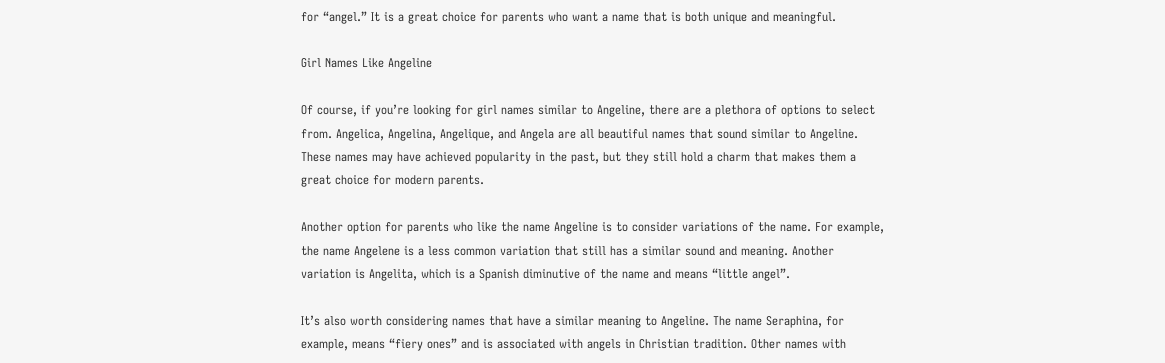for “angel.” It is a great choice for parents who want a name that is both unique and meaningful.

Girl Names Like Angeline

Of course, if you’re looking for girl names similar to Angeline, there are a plethora of options to select from. Angelica, Angelina, Angelique, and Angela are all beautiful names that sound similar to Angeline. These names may have achieved popularity in the past, but they still hold a charm that makes them a great choice for modern parents.

Another option for parents who like the name Angeline is to consider variations of the name. For example, the name Angelene is a less common variation that still has a similar sound and meaning. Another variation is Angelita, which is a Spanish diminutive of the name and means “little angel”.

It’s also worth considering names that have a similar meaning to Angeline. The name Seraphina, for example, means “fiery ones” and is associated with angels in Christian tradition. Other names with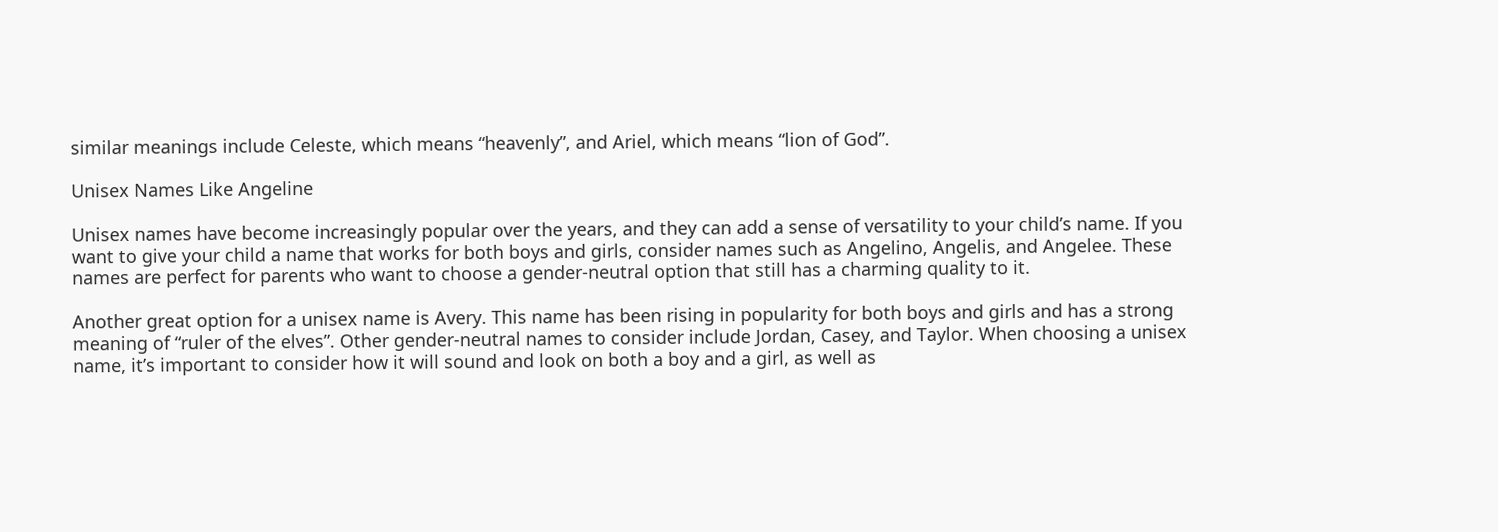similar meanings include Celeste, which means “heavenly”, and Ariel, which means “lion of God”.

Unisex Names Like Angeline

Unisex names have become increasingly popular over the years, and they can add a sense of versatility to your child’s name. If you want to give your child a name that works for both boys and girls, consider names such as Angelino, Angelis, and Angelee. These names are perfect for parents who want to choose a gender-neutral option that still has a charming quality to it.

Another great option for a unisex name is Avery. This name has been rising in popularity for both boys and girls and has a strong meaning of “ruler of the elves”. Other gender-neutral names to consider include Jordan, Casey, and Taylor. When choosing a unisex name, it’s important to consider how it will sound and look on both a boy and a girl, as well as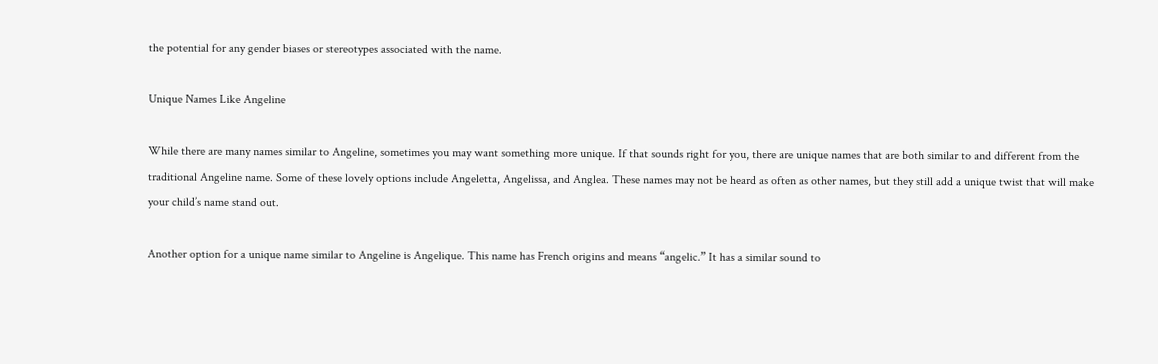the potential for any gender biases or stereotypes associated with the name.

Unique Names Like Angeline

While there are many names similar to Angeline, sometimes you may want something more unique. If that sounds right for you, there are unique names that are both similar to and different from the traditional Angeline name. Some of these lovely options include Angeletta, Angelissa, and Anglea. These names may not be heard as often as other names, but they still add a unique twist that will make your child’s name stand out.

Another option for a unique name similar to Angeline is Angelique. This name has French origins and means “angelic.” It has a similar sound to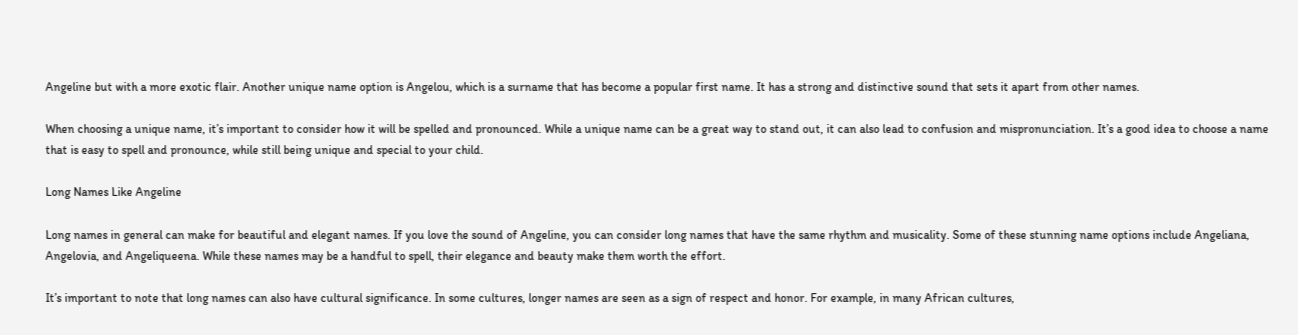Angeline but with a more exotic flair. Another unique name option is Angelou, which is a surname that has become a popular first name. It has a strong and distinctive sound that sets it apart from other names.

When choosing a unique name, it’s important to consider how it will be spelled and pronounced. While a unique name can be a great way to stand out, it can also lead to confusion and mispronunciation. It’s a good idea to choose a name that is easy to spell and pronounce, while still being unique and special to your child.

Long Names Like Angeline

Long names in general can make for beautiful and elegant names. If you love the sound of Angeline, you can consider long names that have the same rhythm and musicality. Some of these stunning name options include Angeliana, Angelovia, and Angeliqueena. While these names may be a handful to spell, their elegance and beauty make them worth the effort.

It’s important to note that long names can also have cultural significance. In some cultures, longer names are seen as a sign of respect and honor. For example, in many African cultures,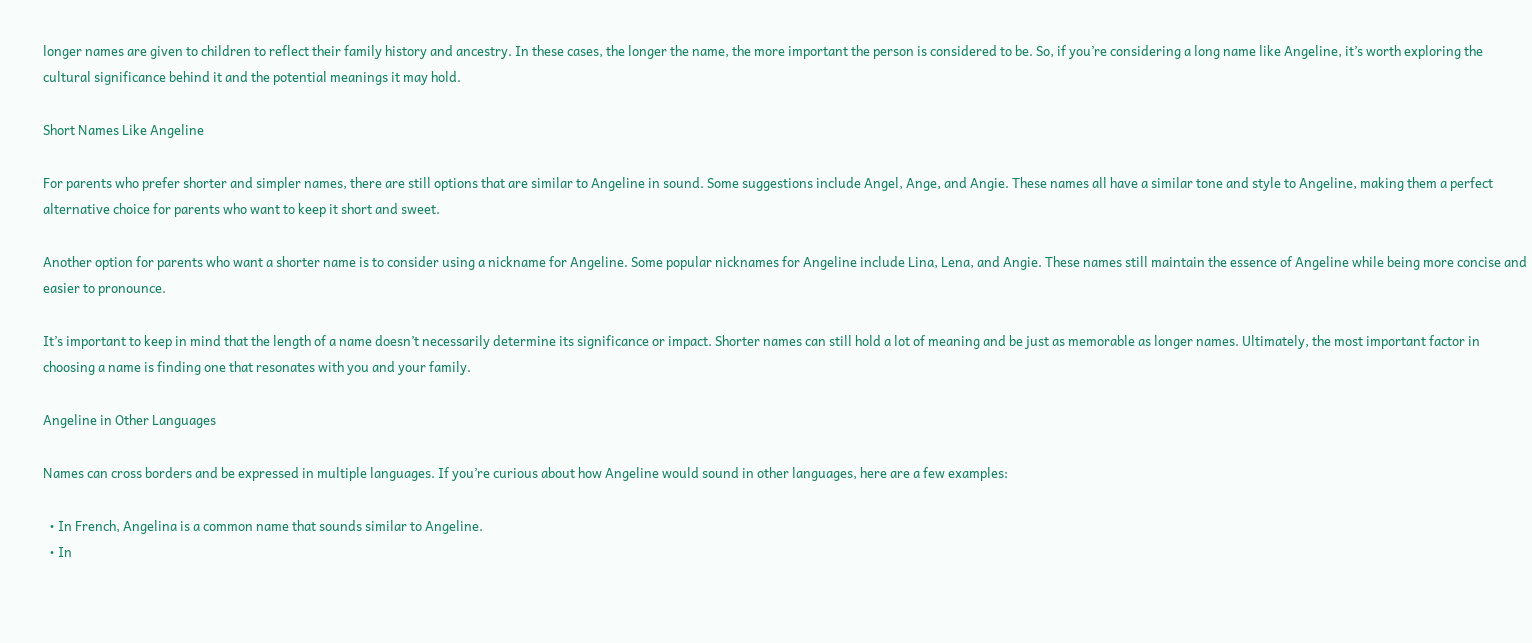longer names are given to children to reflect their family history and ancestry. In these cases, the longer the name, the more important the person is considered to be. So, if you’re considering a long name like Angeline, it’s worth exploring the cultural significance behind it and the potential meanings it may hold.

Short Names Like Angeline

For parents who prefer shorter and simpler names, there are still options that are similar to Angeline in sound. Some suggestions include Angel, Ange, and Angie. These names all have a similar tone and style to Angeline, making them a perfect alternative choice for parents who want to keep it short and sweet.

Another option for parents who want a shorter name is to consider using a nickname for Angeline. Some popular nicknames for Angeline include Lina, Lena, and Angie. These names still maintain the essence of Angeline while being more concise and easier to pronounce.

It’s important to keep in mind that the length of a name doesn’t necessarily determine its significance or impact. Shorter names can still hold a lot of meaning and be just as memorable as longer names. Ultimately, the most important factor in choosing a name is finding one that resonates with you and your family.

Angeline in Other Languages

Names can cross borders and be expressed in multiple languages. If you’re curious about how Angeline would sound in other languages, here are a few examples:

  • In French, Angelina is a common name that sounds similar to Angeline.
  • In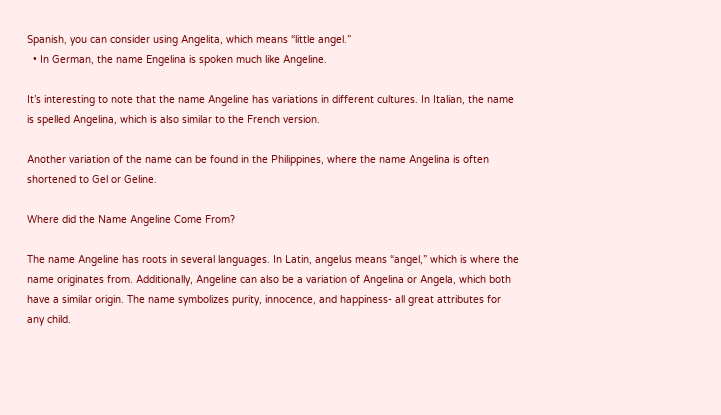Spanish, you can consider using Angelita, which means “little angel.”
  • In German, the name Engelina is spoken much like Angeline.

It’s interesting to note that the name Angeline has variations in different cultures. In Italian, the name is spelled Angelina, which is also similar to the French version.

Another variation of the name can be found in the Philippines, where the name Angelina is often shortened to Gel or Geline.

Where did the Name Angeline Come From?

The name Angeline has roots in several languages. In Latin, angelus means “angel,” which is where the name originates from. Additionally, Angeline can also be a variation of Angelina or Angela, which both have a similar origin. The name symbolizes purity, innocence, and happiness- all great attributes for any child.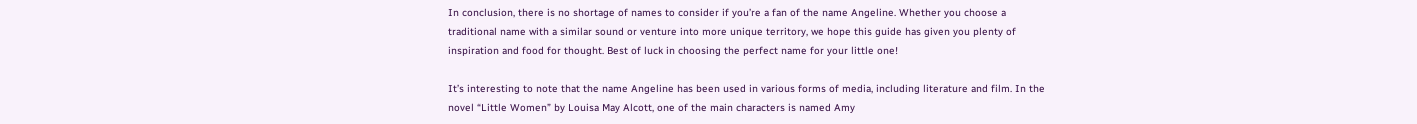In conclusion, there is no shortage of names to consider if you’re a fan of the name Angeline. Whether you choose a traditional name with a similar sound or venture into more unique territory, we hope this guide has given you plenty of inspiration and food for thought. Best of luck in choosing the perfect name for your little one!

It’s interesting to note that the name Angeline has been used in various forms of media, including literature and film. In the novel “Little Women” by Louisa May Alcott, one of the main characters is named Amy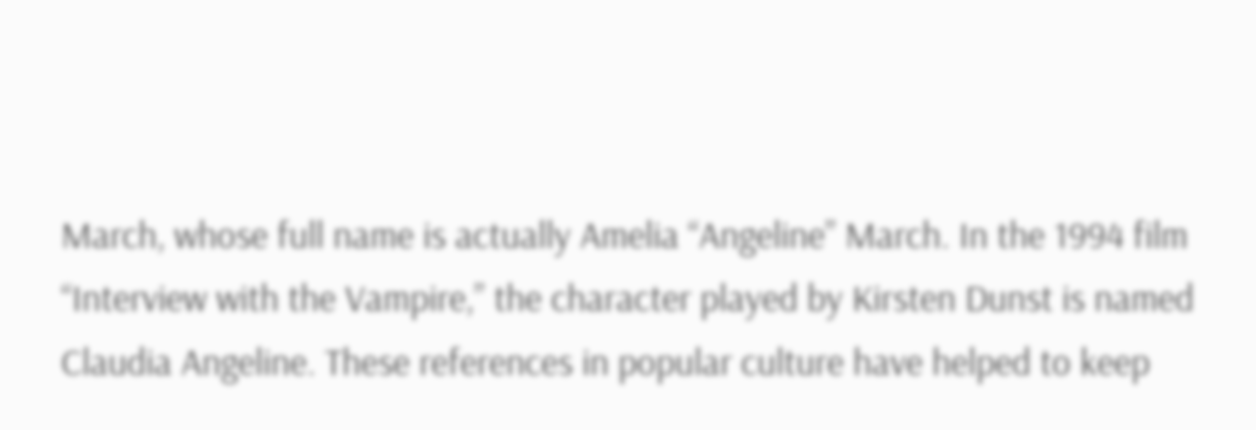March, whose full name is actually Amelia “Angeline” March. In the 1994 film “Interview with the Vampire,” the character played by Kirsten Dunst is named Claudia Angeline. These references in popular culture have helped to keep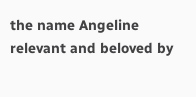the name Angeline relevant and beloved by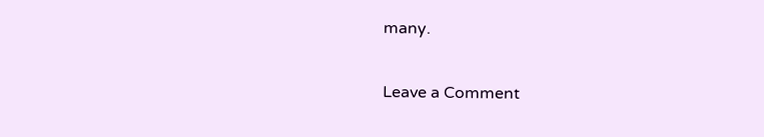many.

Leave a Comment